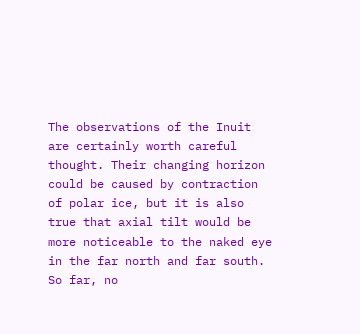The observations of the Inuit are certainly worth careful thought. Their changing horizon could be caused by contraction of polar ice, but it is also true that axial tilt would be more noticeable to the naked eye in the far north and far south. So far, no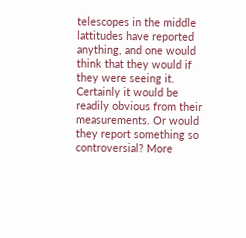telescopes in the middle lattitudes have reported anything, and one would think that they would if they were seeing it. Certainly it would be readily obvious from their measurements. Or would they report something so controversial? More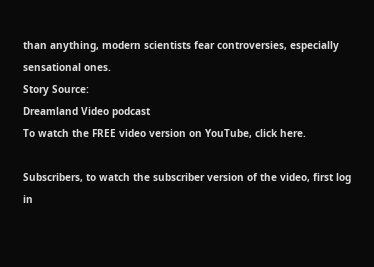than anything, modern scientists fear controversies, especially sensational ones.
Story Source:
Dreamland Video podcast
To watch the FREE video version on YouTube, click here.

Subscribers, to watch the subscriber version of the video, first log in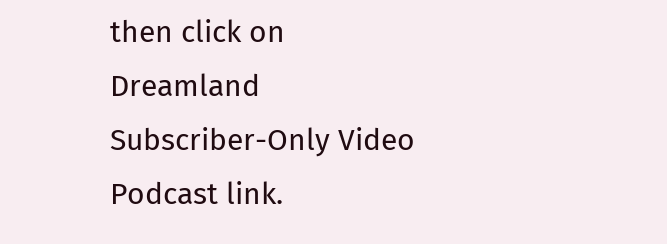then click on Dreamland Subscriber-Only Video Podcast link.